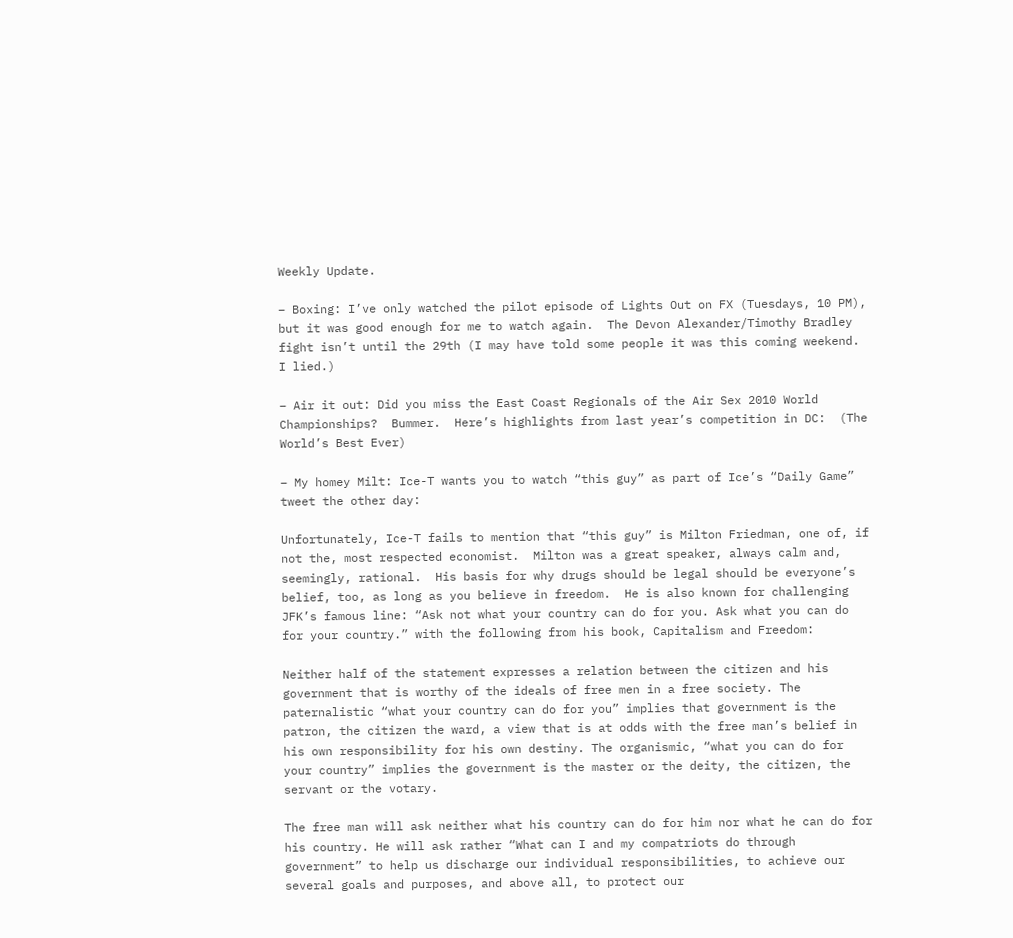Weekly Update.

– Boxing: I’ve only watched the pilot episode of Lights Out on FX (Tuesdays, 10 PM), but it was good enough for me to watch again.  The Devon Alexander/Timothy Bradley fight isn’t until the 29th (I may have told some people it was this coming weekend.  I lied.)

– Air it out: Did you miss the East Coast Regionals of the Air Sex 2010 World Championships?  Bummer.  Here’s highlights from last year’s competition in DC:  (The World’s Best Ever)

– My homey Milt: Ice-T wants you to watch “this guy” as part of Ice’s “Daily Game” tweet the other day:

Unfortunately, Ice-T fails to mention that “this guy” is Milton Friedman, one of, if not the, most respected economist.  Milton was a great speaker, always calm and, seemingly, rational.  His basis for why drugs should be legal should be everyone’s belief, too, as long as you believe in freedom.  He is also known for challenging JFK’s famous line: “Ask not what your country can do for you. Ask what you can do for your country.” with the following from his book, Capitalism and Freedom:

Neither half of the statement expresses a relation between the citizen and his government that is worthy of the ideals of free men in a free society. The paternalistic “what your country can do for you” implies that government is the patron, the citizen the ward, a view that is at odds with the free man’s belief in his own responsibility for his own destiny. The organismic, “what you can do for your country” implies the government is the master or the deity, the citizen, the servant or the votary.

The free man will ask neither what his country can do for him nor what he can do for his country. He will ask rather “What can I and my compatriots do through government” to help us discharge our individual responsibilities, to achieve our several goals and purposes, and above all, to protect our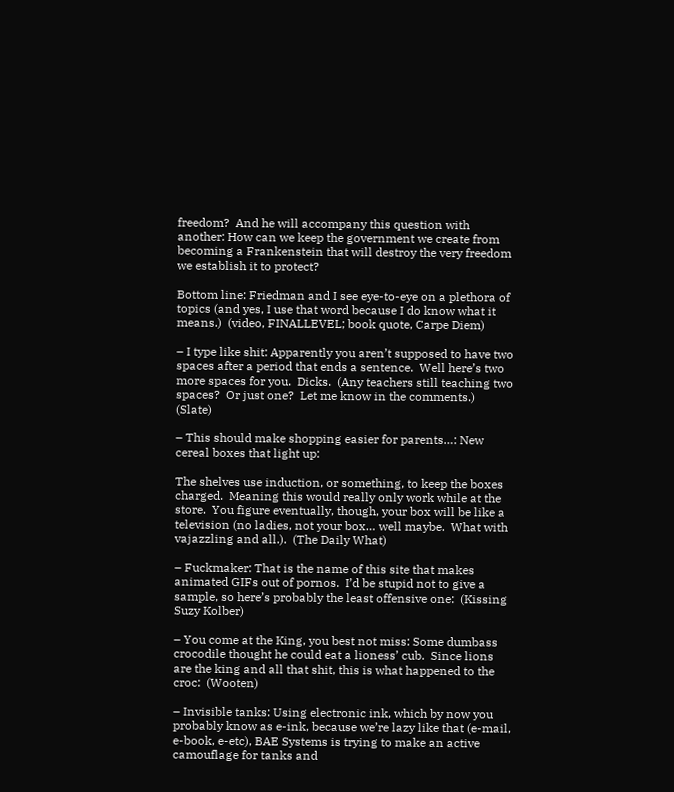freedom?  And he will accompany this question with another: How can we keep the government we create from becoming a Frankenstein that will destroy the very freedom we establish it to protect?

Bottom line: Friedman and I see eye-to-eye on a plethora of topics (and yes, I use that word because I do know what it means.)  (video, FINALLEVEL; book quote, Carpe Diem)

– I type like shit: Apparently you aren’t supposed to have two spaces after a period that ends a sentence.  Well here’s two more spaces for you.  Dicks.  (Any teachers still teaching two spaces?  Or just one?  Let me know in the comments.)  (Slate)

– This should make shopping easier for parents…: New cereal boxes that light up:

The shelves use induction, or something, to keep the boxes charged.  Meaning this would really only work while at the store.  You figure eventually, though, your box will be like a television (no ladies, not your box… well maybe.  What with vajazzling and all.).  (The Daily What)

– Fuckmaker: That is the name of this site that makes animated GIFs out of pornos.  I’d be stupid not to give a sample, so here’s probably the least offensive one:  (Kissing Suzy Kolber)

– You come at the King, you best not miss: Some dumbass crocodile thought he could eat a lioness’ cub.  Since lions are the king and all that shit, this is what happened to the croc:  (Wooten)

– Invisible tanks: Using electronic ink, which by now you probably know as e-ink, because we’re lazy like that (e-mail, e-book, e-etc), BAE Systems is trying to make an active camouflage for tanks and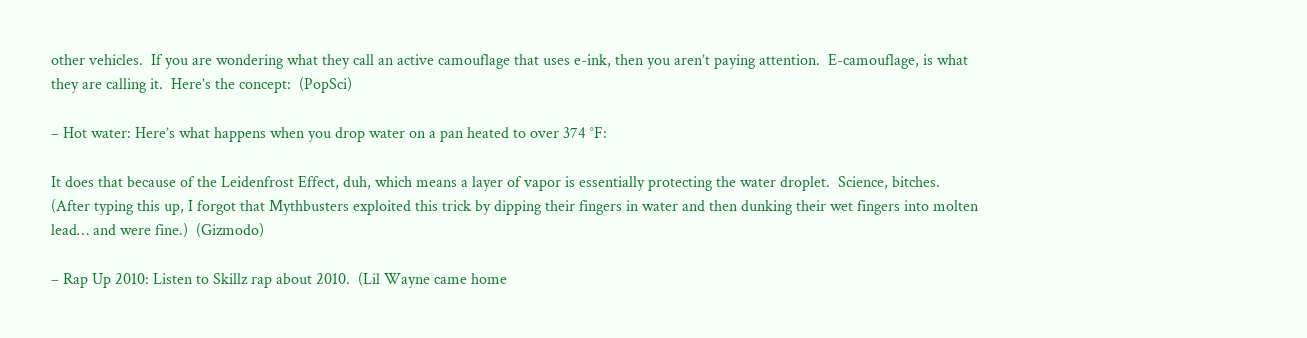other vehicles.  If you are wondering what they call an active camouflage that uses e-ink, then you aren’t paying attention.  E-camouflage, is what they are calling it.  Here’s the concept:  (PopSci)

– Hot water: Here’s what happens when you drop water on a pan heated to over 374 °F:

It does that because of the Leidenfrost Effect, duh, which means a layer of vapor is essentially protecting the water droplet.  Science, bitches.  (After typing this up, I forgot that Mythbusters exploited this trick by dipping their fingers in water and then dunking their wet fingers into molten lead… and were fine.)  (Gizmodo)

– Rap Up 2010: Listen to Skillz rap about 2010.  (Lil Wayne came home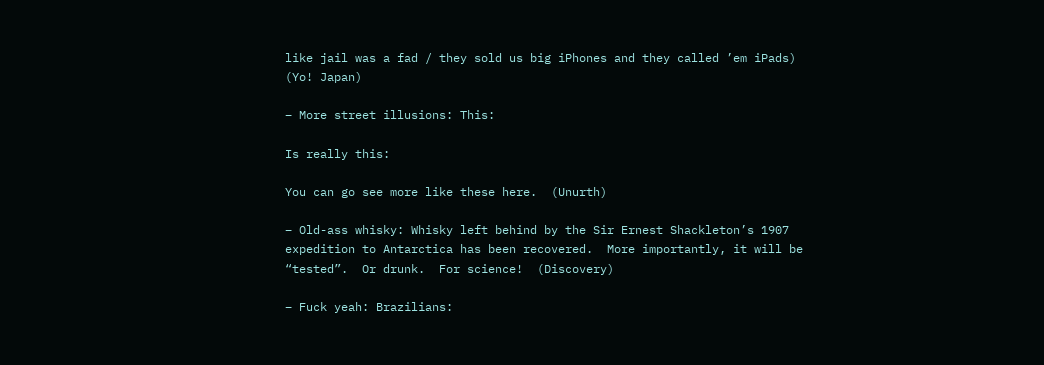like jail was a fad / they sold us big iPhones and they called ’em iPads)  (Yo! Japan)

– More street illusions: This:

Is really this:

You can go see more like these here.  (Unurth)

– Old-ass whisky: Whisky left behind by the Sir Ernest Shackleton’s 1907 expedition to Antarctica has been recovered.  More importantly, it will be “tested”.  Or drunk.  For science!  (Discovery)

– Fuck yeah: Brazilians: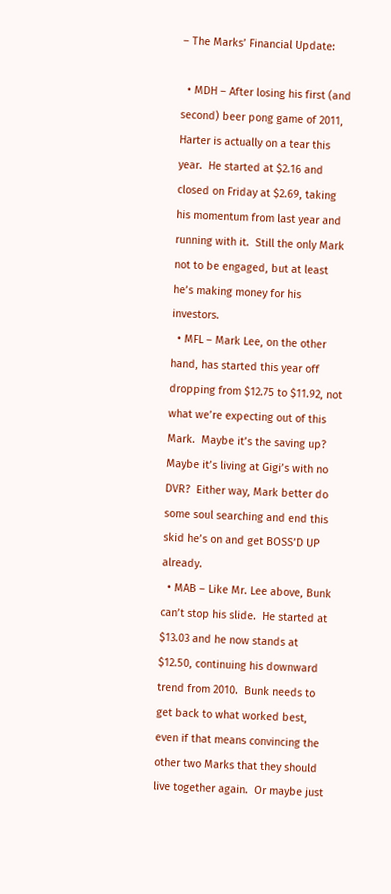– The Marks’ Financial Update:

  • MDH – After losing his first (and second) beer pong game of 2011, Harter is actually on a tear this year.  He started at $2.16 and closed on Friday at $2.69, taking his momentum from last year and running with it.  Still the only Mark not to be engaged, but at least he’s making money for his investors.
  • MFL – Mark Lee, on the other hand, has started this year off dropping from $12.75 to $11.92, not what we’re expecting out of this Mark.  Maybe it’s the saving up?  Maybe it’s living at Gigi’s with no DVR?  Either way, Mark better do some soul searching and end this skid he’s on and get BOSS’D UP already.
  • MAB – Like Mr. Lee above, Bunk can’t stop his slide.  He started at $13.03 and he now stands at $12.50, continuing his downward trend from 2010.  Bunk needs to get back to what worked best, even if that means convincing the other two Marks that they should live together again.  Or maybe just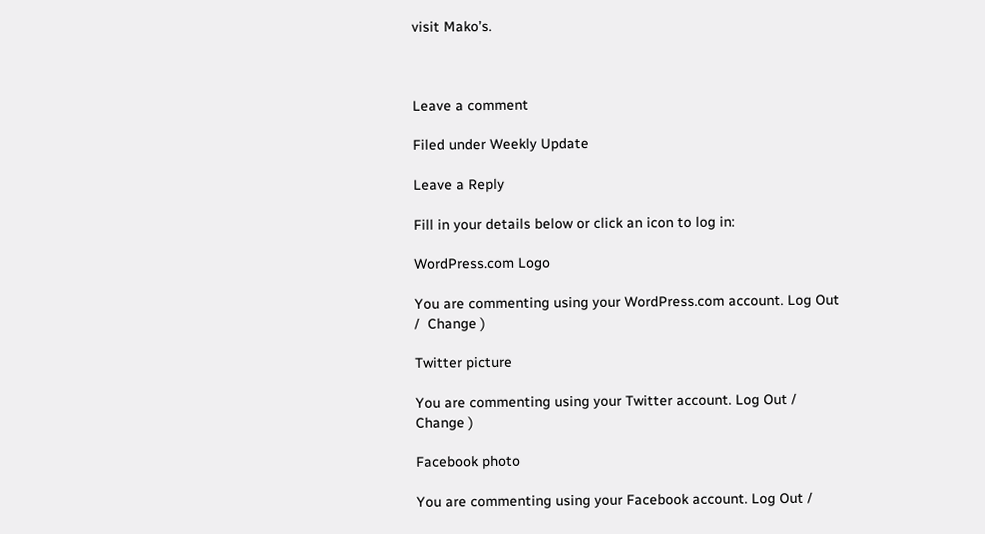visit Mako’s.



Leave a comment

Filed under Weekly Update

Leave a Reply

Fill in your details below or click an icon to log in:

WordPress.com Logo

You are commenting using your WordPress.com account. Log Out /  Change )

Twitter picture

You are commenting using your Twitter account. Log Out /  Change )

Facebook photo

You are commenting using your Facebook account. Log Out /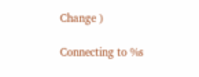Change )

Connecting to %s